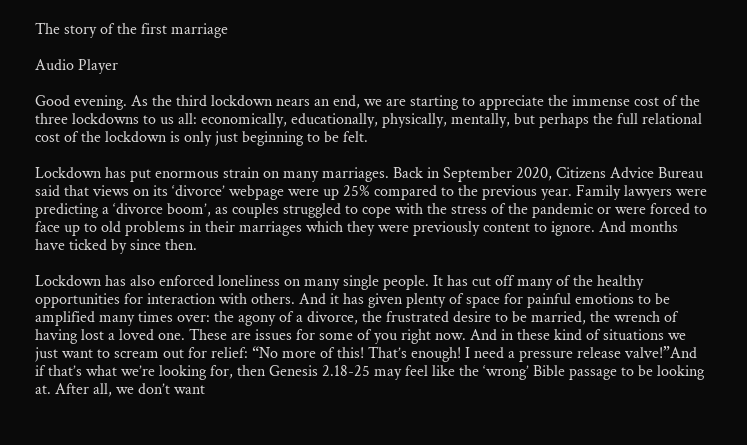The story of the first marriage

Audio Player

Good evening. As the third lockdown nears an end, we are starting to appreciate the immense cost of the three lockdowns to us all: economically, educationally, physically, mentally, but perhaps the full relational cost of the lockdown is only just beginning to be felt.

Lockdown has put enormous strain on many marriages. Back in September 2020, Citizens Advice Bureau said that views on its ‘divorce’ webpage were up 25% compared to the previous year. Family lawyers were predicting a ‘divorce boom’, as couples struggled to cope with the stress of the pandemic or were forced to face up to old problems in their marriages which they were previously content to ignore. And months have ticked by since then.

Lockdown has also enforced loneliness on many single people. It has cut off many of the healthy opportunities for interaction with others. And it has given plenty of space for painful emotions to be amplified many times over: the agony of a divorce, the frustrated desire to be married, the wrench of having lost a loved one. These are issues for some of you right now. And in these kind of situations we just want to scream out for relief: “No more of this! That’s enough! I need a pressure release valve!”And if that’s what we’re looking for, then Genesis 2.18-25 may feel like the ‘wrong’ Bible passage to be looking at. After all, we don’t want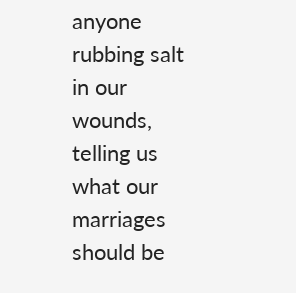anyone rubbing salt in our wounds, telling us what our marriages should be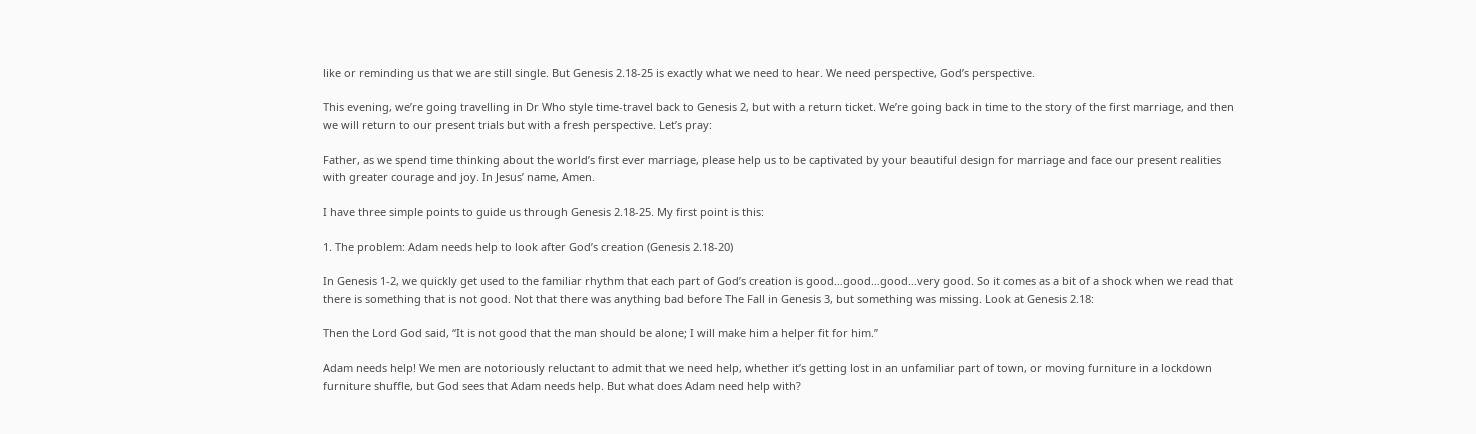like or reminding us that we are still single. But Genesis 2.18-25 is exactly what we need to hear. We need perspective, God’s perspective.

This evening, we’re going travelling in Dr Who style time-travel back to Genesis 2, but with a return ticket. We’re going back in time to the story of the first marriage, and then we will return to our present trials but with a fresh perspective. Let’s pray:

Father, as we spend time thinking about the world’s first ever marriage, please help us to be captivated by your beautiful design for marriage and face our present realities with greater courage and joy. In Jesus’ name, Amen.

I have three simple points to guide us through Genesis 2.18-25. My first point is this:

1. The problem: Adam needs help to look after God’s creation (Genesis 2.18-20)

In Genesis 1-2, we quickly get used to the familiar rhythm that each part of God’s creation is good…good…good…very good. So it comes as a bit of a shock when we read that there is something that is not good. Not that there was anything bad before The Fall in Genesis 3, but something was missing. Look at Genesis 2.18:

Then the Lord God said, “It is not good that the man should be alone; I will make him a helper fit for him.”

Adam needs help! We men are notoriously reluctant to admit that we need help, whether it’s getting lost in an unfamiliar part of town, or moving furniture in a lockdown furniture shuffle, but God sees that Adam needs help. But what does Adam need help with?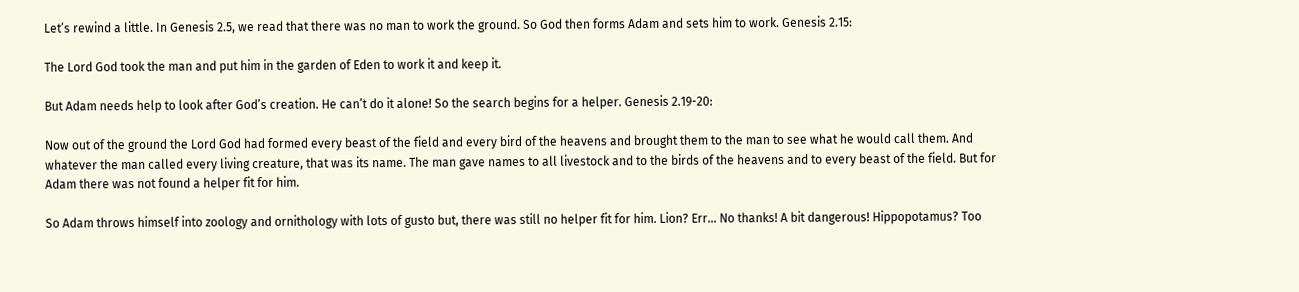Let’s rewind a little. In Genesis 2.5, we read that there was no man to work the ground. So God then forms Adam and sets him to work. Genesis 2.15:

The Lord God took the man and put him in the garden of Eden to work it and keep it.

But Adam needs help to look after God’s creation. He can’t do it alone! So the search begins for a helper. Genesis 2.19-20:

Now out of the ground the Lord God had formed every beast of the field and every bird of the heavens and brought them to the man to see what he would call them. And whatever the man called every living creature, that was its name. The man gave names to all livestock and to the birds of the heavens and to every beast of the field. But for Adam there was not found a helper fit for him.

So Adam throws himself into zoology and ornithology with lots of gusto but, there was still no helper fit for him. Lion? Err… No thanks! A bit dangerous! Hippopotamus? Too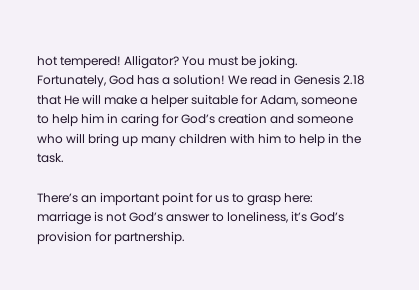hot tempered! Alligator? You must be joking. Fortunately, God has a solution! We read in Genesis 2.18 that He will make a helper suitable for Adam, someone to help him in caring for God’s creation and someone who will bring up many children with him to help in the task.

There’s an important point for us to grasp here: marriage is not God’s answer to loneliness, it’s God’s provision for partnership.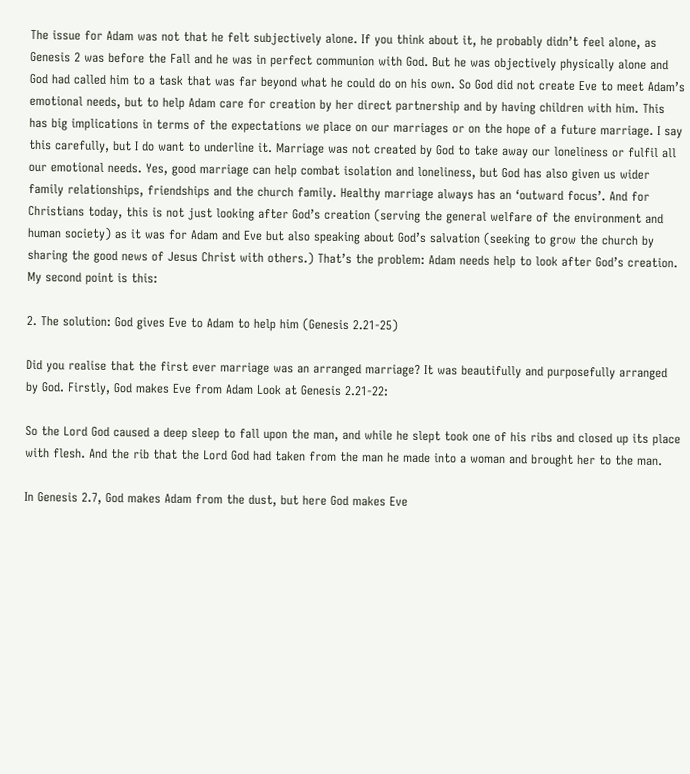The issue for Adam was not that he felt subjectively alone. If you think about it, he probably didn’t feel alone, as Genesis 2 was before the Fall and he was in perfect communion with God. But he was objectively physically alone and God had called him to a task that was far beyond what he could do on his own. So God did not create Eve to meet Adam’s emotional needs, but to help Adam care for creation by her direct partnership and by having children with him. This has big implications in terms of the expectations we place on our marriages or on the hope of a future marriage. I say this carefully, but I do want to underline it. Marriage was not created by God to take away our loneliness or fulfil all our emotional needs. Yes, good marriage can help combat isolation and loneliness, but God has also given us wider family relationships, friendships and the church family. Healthy marriage always has an ‘outward focus’. And for Christians today, this is not just looking after God’s creation (serving the general welfare of the environment and human society) as it was for Adam and Eve but also speaking about God’s salvation (seeking to grow the church by sharing the good news of Jesus Christ with others.) That’s the problem: Adam needs help to look after God’s creation. My second point is this:

2. The solution: God gives Eve to Adam to help him (Genesis 2.21-25)

Did you realise that the first ever marriage was an arranged marriage? It was beautifully and purposefully arranged by God. Firstly, God makes Eve from Adam Look at Genesis 2.21-22:

So the Lord God caused a deep sleep to fall upon the man, and while he slept took one of his ribs and closed up its place with flesh. And the rib that the Lord God had taken from the man he made into a woman and brought her to the man.

In Genesis 2.7, God makes Adam from the dust, but here God makes Eve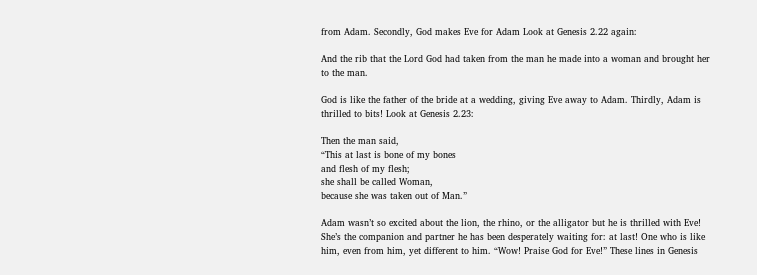from Adam. Secondly, God makes Eve for Adam Look at Genesis 2.22 again:

And the rib that the Lord God had taken from the man he made into a woman and brought her to the man.

God is like the father of the bride at a wedding, giving Eve away to Adam. Thirdly, Adam is thrilled to bits! Look at Genesis 2.23:

Then the man said,
“This at last is bone of my bones
and flesh of my flesh;
she shall be called Woman,
because she was taken out of Man.”

Adam wasn’t so excited about the lion, the rhino, or the alligator but he is thrilled with Eve! She’s the companion and partner he has been desperately waiting for: at last! One who is like him, even from him, yet different to him. “Wow! Praise God for Eve!” These lines in Genesis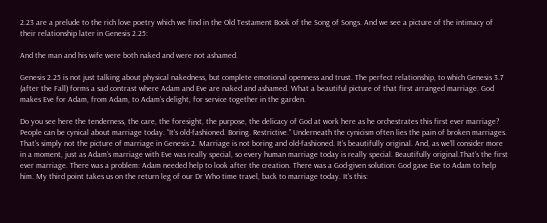2.23 are a prelude to the rich love poetry which we find in the Old Testament Book of the Song of Songs. And we see a picture of the intimacy of their relationship later in Genesis 2.25:

And the man and his wife were both naked and were not ashamed.

Genesis 2.25 is not just talking about physical nakedness, but complete emotional openness and trust. The perfect relationship, to which Genesis 3.7 (after the Fall) forms a sad contrast where Adam and Eve are naked and ashamed. What a beautiful picture of that first arranged marriage. God makes Eve for Adam, from Adam, to Adam’s delight, for service together in the garden.

Do you see here the tenderness, the care, the foresight, the purpose, the delicacy of God at work here as he orchestrates this first ever marriage?
People can be cynical about marriage today. “It’s old-fashioned. Boring. Restrictive.” Underneath the cynicism often lies the pain of broken marriages. That’s simply not the picture of marriage in Genesis 2. Marriage is not boring and old-fashioned. It’s beautifully original. And, as we’ll consider more in a moment, just as Adam’s marriage with Eve was really special, so every human marriage today is really special. Beautifully original.That’s the first ever marriage. There was a problem: Adam needed help to look after the creation. There was a God-given solution: God gave Eve to Adam to help him. My third point takes us on the return leg of our Dr Who time travel, back to marriage today. It’s this: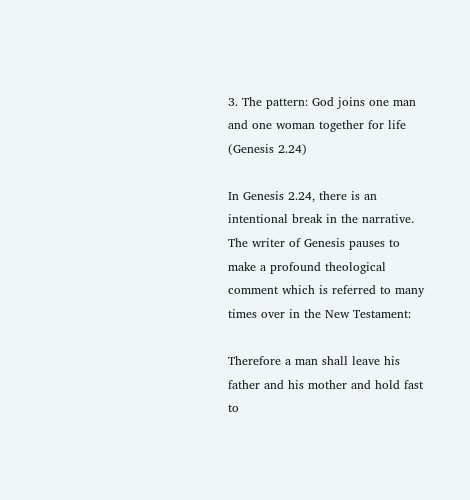3. The pattern: God joins one man and one woman together for life (Genesis 2.24)

In Genesis 2.24, there is an intentional break in the narrative. The writer of Genesis pauses to make a profound theological comment which is referred to many times over in the New Testament:

Therefore a man shall leave his father and his mother and hold fast to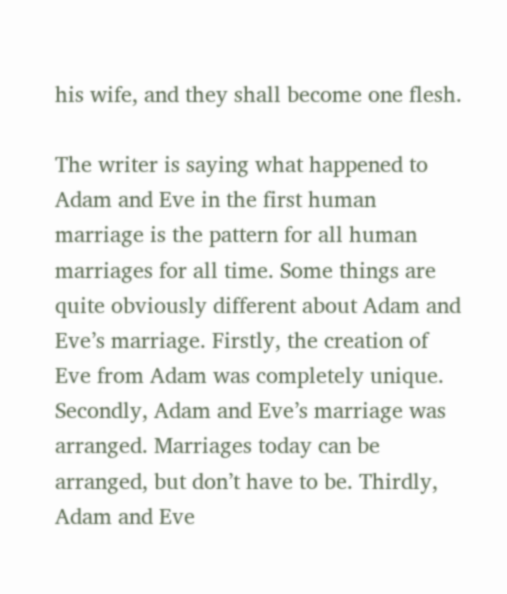his wife, and they shall become one flesh.

The writer is saying what happened to Adam and Eve in the first human marriage is the pattern for all human marriages for all time. Some things are quite obviously different about Adam and Eve’s marriage. Firstly, the creation of Eve from Adam was completely unique. Secondly, Adam and Eve’s marriage was arranged. Marriages today can be arranged, but don’t have to be. Thirdly, Adam and Eve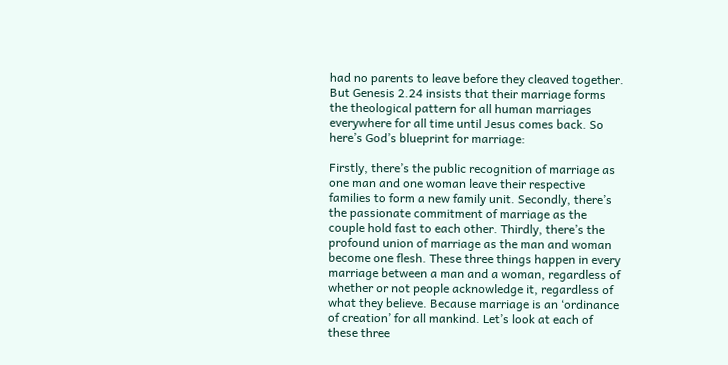had no parents to leave before they cleaved together. But Genesis 2.24 insists that their marriage forms the theological pattern for all human marriages everywhere for all time until Jesus comes back. So here’s God’s blueprint for marriage:

Firstly, there’s the public recognition of marriage as one man and one woman leave their respective families to form a new family unit. Secondly, there’s the passionate commitment of marriage as the couple hold fast to each other. Thirdly, there’s the profound union of marriage as the man and woman become one flesh. These three things happen in every marriage between a man and a woman, regardless of whether or not people acknowledge it, regardless of what they believe. Because marriage is an ‘ordinance of creation’ for all mankind. Let’s look at each of these three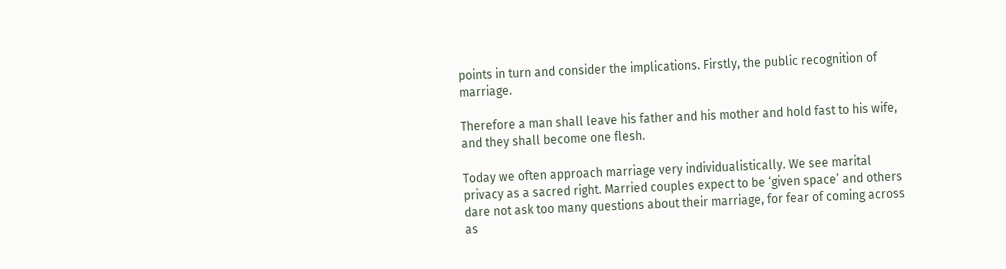points in turn and consider the implications. Firstly, the public recognition of marriage.

Therefore a man shall leave his father and his mother and hold fast to his wife, and they shall become one flesh.

Today we often approach marriage very individualistically. We see marital privacy as a sacred right. Married couples expect to be ‘given space’ and others dare not ask too many questions about their marriage, for fear of coming across as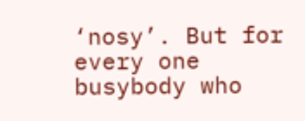‘nosy’. But for every one busybody who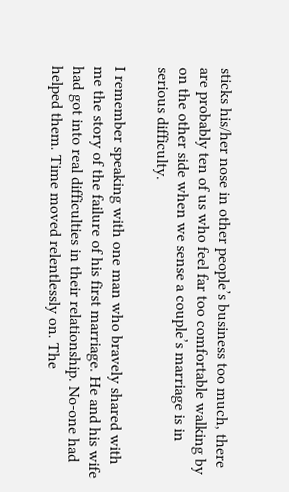sticks his/her nose in other people’s business too much, there are probably ten of us who feel far too comfortable walking by on the other side when we sense a couple’s marriage is in serious difficulty.

I remember speaking with one man who bravely shared with me the story of the failure of his first marriage. He and his wife had got into real difficulties in their relationship. No-one had helped them. Time moved relentlessly on. The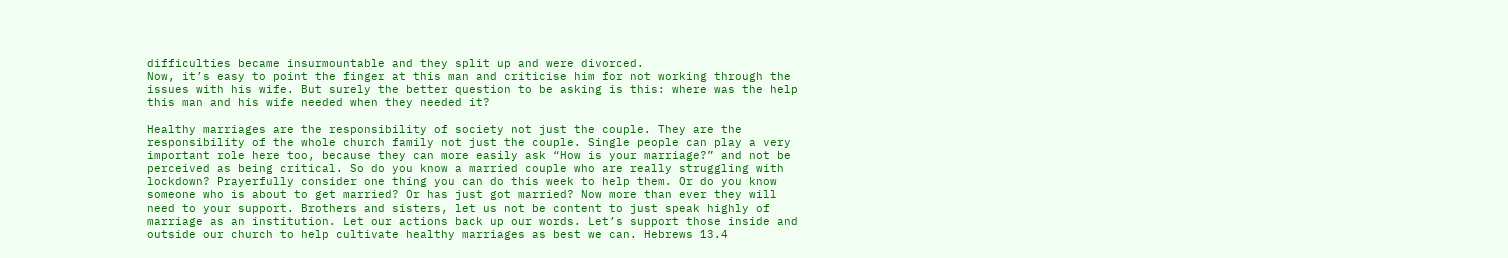difficulties became insurmountable and they split up and were divorced.
Now, it’s easy to point the finger at this man and criticise him for not working through the issues with his wife. But surely the better question to be asking is this: where was the help this man and his wife needed when they needed it?

Healthy marriages are the responsibility of society not just the couple. They are the responsibility of the whole church family not just the couple. Single people can play a very important role here too, because they can more easily ask “How is your marriage?” and not be perceived as being critical. So do you know a married couple who are really struggling with lockdown? Prayerfully consider one thing you can do this week to help them. Or do you know someone who is about to get married? Or has just got married? Now more than ever they will need to your support. Brothers and sisters, let us not be content to just speak highly of marriage as an institution. Let our actions back up our words. Let’s support those inside and outside our church to help cultivate healthy marriages as best we can. Hebrews 13.4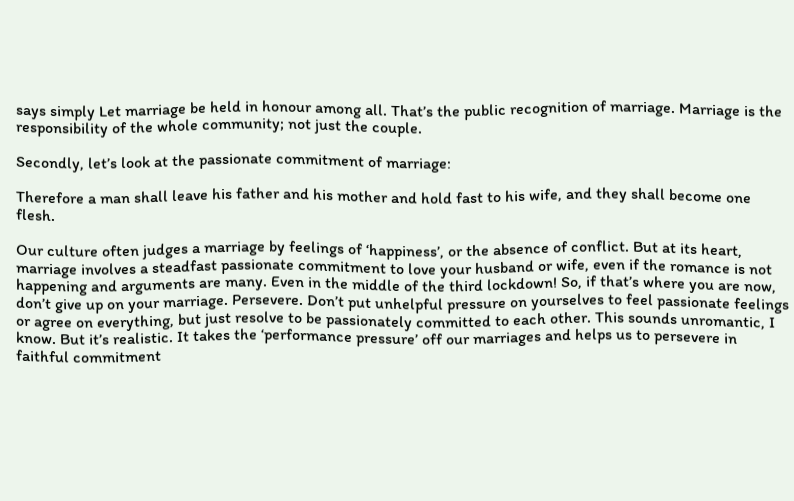says simply Let marriage be held in honour among all. That’s the public recognition of marriage. Marriage is the responsibility of the whole community; not just the couple.

Secondly, let’s look at the passionate commitment of marriage:

Therefore a man shall leave his father and his mother and hold fast to his wife, and they shall become one flesh.

Our culture often judges a marriage by feelings of ‘happiness’, or the absence of conflict. But at its heart, marriage involves a steadfast passionate commitment to love your husband or wife, even if the romance is not happening and arguments are many. Even in the middle of the third lockdown! So, if that’s where you are now, don’t give up on your marriage. Persevere. Don’t put unhelpful pressure on yourselves to feel passionate feelings or agree on everything, but just resolve to be passionately committed to each other. This sounds unromantic, I know. But it’s realistic. It takes the ‘performance pressure’ off our marriages and helps us to persevere in faithful commitment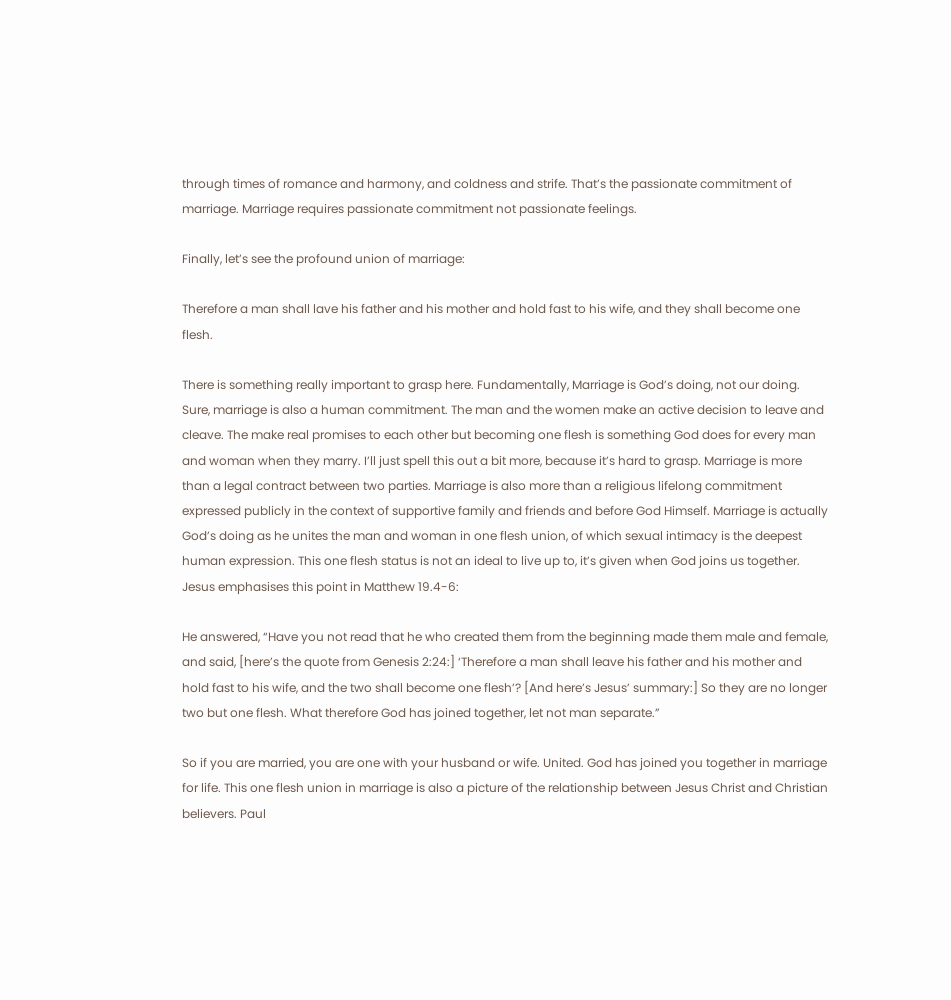through times of romance and harmony, and coldness and strife. That’s the passionate commitment of marriage. Marriage requires passionate commitment not passionate feelings.

Finally, let’s see the profound union of marriage:

Therefore a man shall lave his father and his mother and hold fast to his wife, and they shall become one flesh.

There is something really important to grasp here. Fundamentally, Marriage is God’s doing, not our doing. Sure, marriage is also a human commitment. The man and the women make an active decision to leave and cleave. The make real promises to each other but becoming one flesh is something God does for every man and woman when they marry. I’ll just spell this out a bit more, because it’s hard to grasp. Marriage is more than a legal contract between two parties. Marriage is also more than a religious lifelong commitment expressed publicly in the context of supportive family and friends and before God Himself. Marriage is actually God’s doing as he unites the man and woman in one flesh union, of which sexual intimacy is the deepest human expression. This one flesh status is not an ideal to live up to, it’s given when God joins us together. Jesus emphasises this point in Matthew 19.4-6:

He answered, “Have you not read that he who created them from the beginning made them male and female, and said, [here’s the quote from Genesis 2:24:] ‘Therefore a man shall leave his father and his mother and hold fast to his wife, and the two shall become one flesh’? [And here’s Jesus’ summary:] So they are no longer two but one flesh. What therefore God has joined together, let not man separate.”

So if you are married, you are one with your husband or wife. United. God has joined you together in marriage for life. This one flesh union in marriage is also a picture of the relationship between Jesus Christ and Christian believers. Paul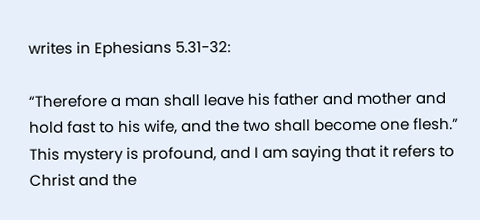writes in Ephesians 5.31-32:

“Therefore a man shall leave his father and mother and hold fast to his wife, and the two shall become one flesh.” This mystery is profound, and I am saying that it refers to Christ and the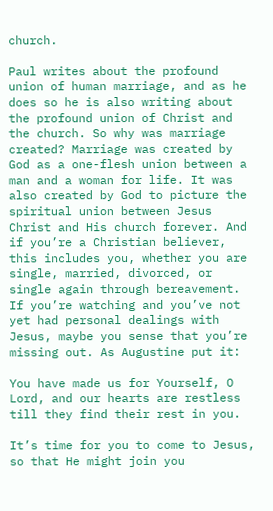church.

Paul writes about the profound union of human marriage, and as he does so he is also writing about the profound union of Christ and the church. So why was marriage created? Marriage was created by God as a one-flesh union between a man and a woman for life. It was also created by God to picture the spiritual union between Jesus Christ and His church forever. And if you’re a Christian believer, this includes you, whether you are single, married, divorced, or single again through bereavement. If you’re watching and you’ve not yet had personal dealings with Jesus, maybe you sense that you’re missing out. As Augustine put it:

You have made us for Yourself, O Lord, and our hearts are restless till they find their rest in you.

It’s time for you to come to Jesus, so that He might join you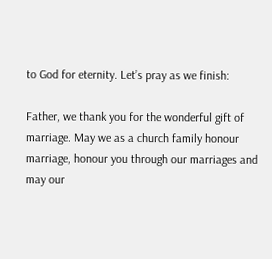to God for eternity. Let’s pray as we finish:

Father, we thank you for the wonderful gift of marriage. May we as a church family honour marriage, honour you through our marriages and may our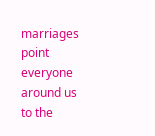marriages point everyone around us to the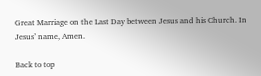Great Marriage on the Last Day between Jesus and his Church. In Jesus’ name, Amen.

Back to top